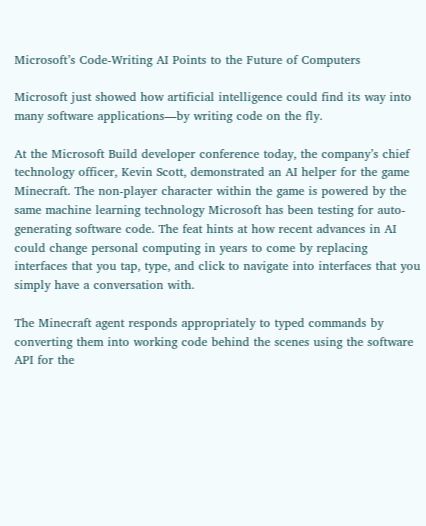Microsoft’s Code-Writing AI Points to the Future of Computers

Microsoft just showed how artificial intelligence could find its way into many software applications—by writing code on the fly.

At the Microsoft Build developer conference today, the company’s chief technology officer, Kevin Scott, demonstrated an AI helper for the game Minecraft. The non-player character within the game is powered by the same machine learning technology Microsoft has been testing for auto-generating software code. The feat hints at how recent advances in AI could change personal computing in years to come by replacing interfaces that you tap, type, and click to navigate into interfaces that you simply have a conversation with.

The Minecraft agent responds appropriately to typed commands by converting them into working code behind the scenes using the software API for the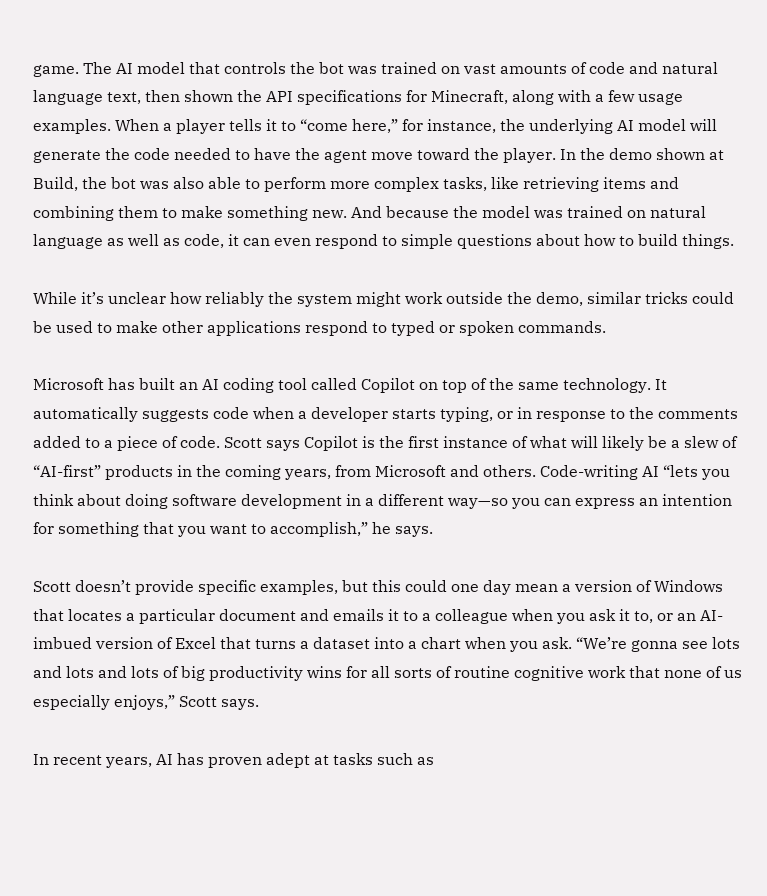game. The AI model that controls the bot was trained on vast amounts of code and natural language text, then shown the API specifications for Minecraft, along with a few usage examples. When a player tells it to “come here,” for instance, the underlying AI model will generate the code needed to have the agent move toward the player. In the demo shown at Build, the bot was also able to perform more complex tasks, like retrieving items and combining them to make something new. And because the model was trained on natural language as well as code, it can even respond to simple questions about how to build things.

While it’s unclear how reliably the system might work outside the demo, similar tricks could be used to make other applications respond to typed or spoken commands.

Microsoft has built an AI coding tool called Copilot on top of the same technology. It automatically suggests code when a developer starts typing, or in response to the comments added to a piece of code. Scott says Copilot is the first instance of what will likely be a slew of “AI-first” products in the coming years, from Microsoft and others. Code-writing AI “lets you think about doing software development in a different way—so you can express an intention for something that you want to accomplish,” he says.

Scott doesn’t provide specific examples, but this could one day mean a version of Windows that locates a particular document and emails it to a colleague when you ask it to, or an AI-imbued version of Excel that turns a dataset into a chart when you ask. “We’re gonna see lots and lots and lots of big productivity wins for all sorts of routine cognitive work that none of us especially enjoys,” Scott says.

In recent years, AI has proven adept at tasks such as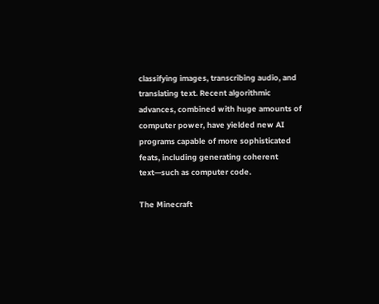classifying images, transcribing audio, and translating text. Recent algorithmic advances, combined with huge amounts of computer power, have yielded new AI programs capable of more sophisticated feats, including generating coherent text—such as computer code.

The Minecraft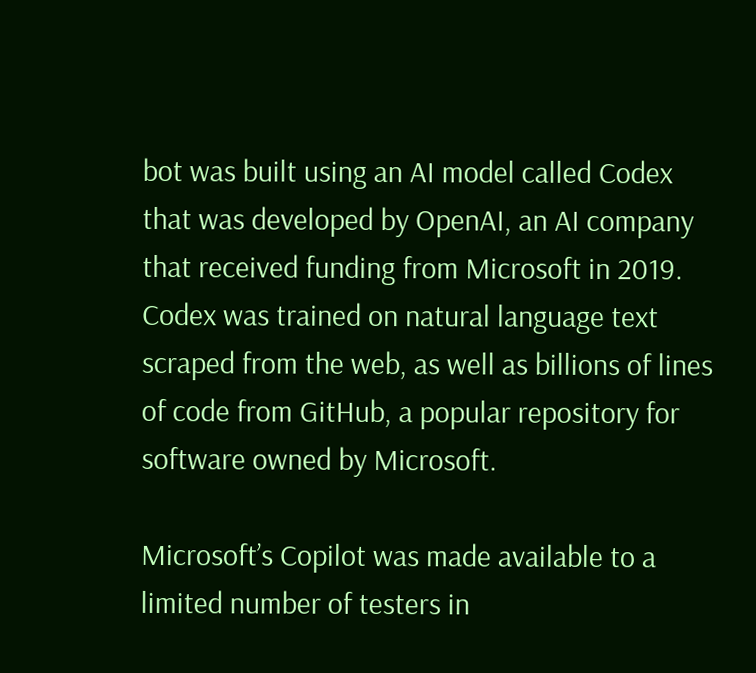bot was built using an AI model called Codex that was developed by OpenAI, an AI company that received funding from Microsoft in 2019. Codex was trained on natural language text scraped from the web, as well as billions of lines of code from GitHub, a popular repository for software owned by Microsoft.

Microsoft’s Copilot was made available to a limited number of testers in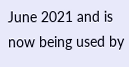June 2021 and is now being used by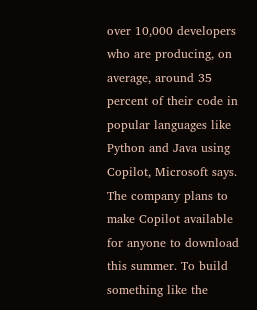over 10,000 developers who are producing, on average, around 35 percent of their code in popular languages like Python and Java using Copilot, Microsoft says. The company plans to make Copilot available for anyone to download this summer. To build something like the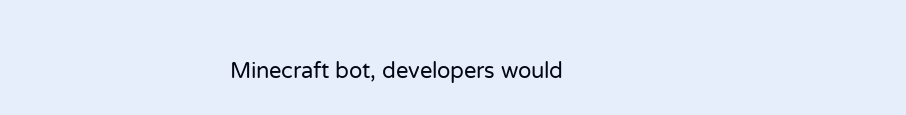Minecraft bot, developers would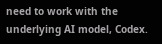need to work with the underlying AI model, Codex.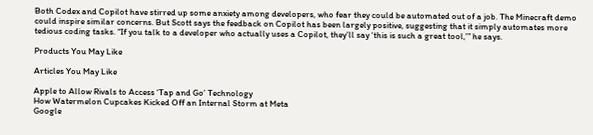Both Codex and Copilot have stirred up some anxiety among developers, who fear they could be automated out of a job. The Minecraft demo could inspire similar concerns. But Scott says the feedback on Copilot has been largely positive, suggesting that it simply automates more tedious coding tasks. “If you talk to a developer who actually uses a Copilot, they’ll say ‘this is such a great tool,’” he says.

Products You May Like

Articles You May Like

Apple to Allow Rivals to Access ‘Tap and Go’ Technology
How Watermelon Cupcakes Kicked Off an Internal Storm at Meta
Google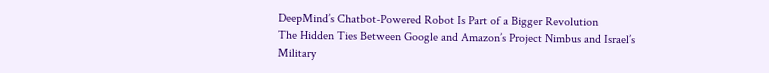DeepMind’s Chatbot-Powered Robot Is Part of a Bigger Revolution
The Hidden Ties Between Google and Amazon’s Project Nimbus and Israel’s Military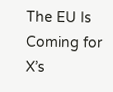The EU Is Coming for X’s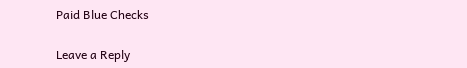Paid Blue Checks

Leave a Reply